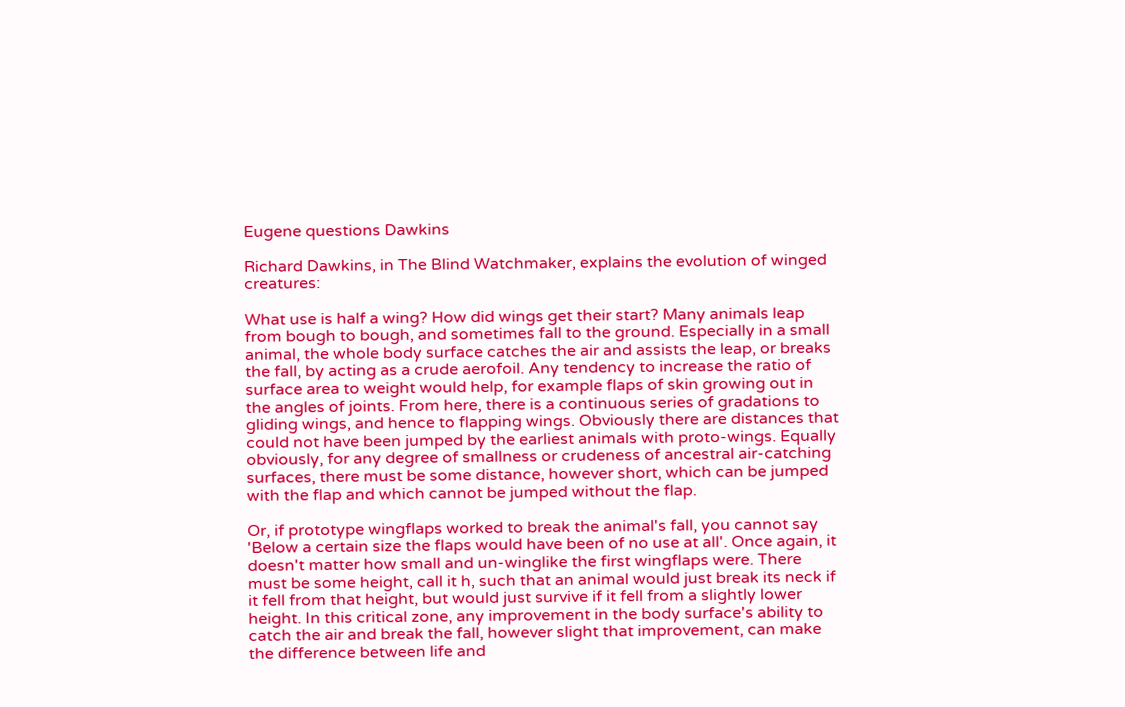Eugene questions Dawkins

Richard Dawkins, in The Blind Watchmaker, explains the evolution of winged creatures:

What use is half a wing? How did wings get their start? Many animals leap from bough to bough, and sometimes fall to the ground. Especially in a small animal, the whole body surface catches the air and assists the leap, or breaks the fall, by acting as a crude aerofoil. Any tendency to increase the ratio of surface area to weight would help, for example flaps of skin growing out in the angles of joints. From here, there is a continuous series of gradations to gliding wings, and hence to flapping wings. Obviously there are distances that could not have been jumped by the earliest animals with proto-wings. Equally obviously, for any degree of smallness or crudeness of ancestral air-catching surfaces, there must be some distance, however short, which can be jumped with the flap and which cannot be jumped without the flap.

Or, if prototype wingflaps worked to break the animal's fall, you cannot say 'Below a certain size the flaps would have been of no use at all'. Once again, it doesn't matter how small and un-winglike the first wingflaps were. There must be some height, call it h, such that an animal would just break its neck if it fell from that height, but would just survive if it fell from a slightly lower height. In this critical zone, any improvement in the body surface's ability to catch the air and break the fall, however slight that improvement, can make the difference between life and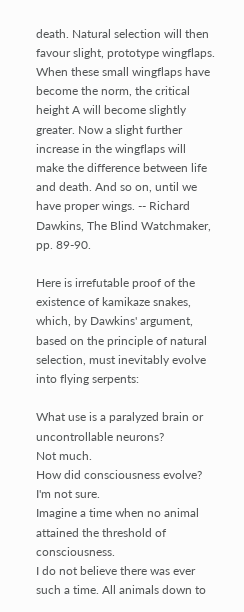death. Natural selection will then favour slight, prototype wingflaps. When these small wingflaps have become the norm, the critical height A will become slightly greater. Now a slight further increase in the wingflaps will make the difference between life and death. And so on, until we have proper wings. -- Richard Dawkins, The Blind Watchmaker, pp. 89-90.

Here is irrefutable proof of the existence of kamikaze snakes, which, by Dawkins' argument, based on the principle of natural selection, must inevitably evolve into flying serpents:

What use is a paralyzed brain or uncontrollable neurons?
Not much.
How did consciousness evolve?
I'm not sure.
Imagine a time when no animal attained the threshold of consciousness.
I do not believe there was ever such a time. All animals down to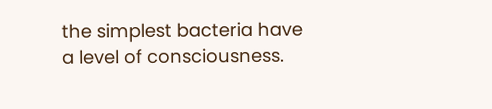the simplest bacteria have a level of consciousness.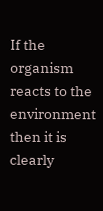If the organism reacts to the environment then it is clearly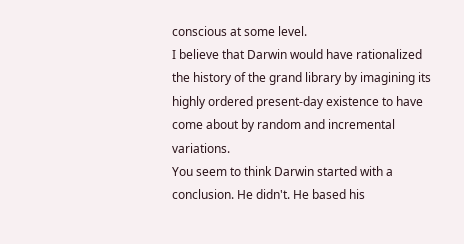conscious at some level.
I believe that Darwin would have rationalized the history of the grand library by imagining its highly ordered present-day existence to have come about by random and incremental variations.
You seem to think Darwin started with a conclusion. He didn't. He based his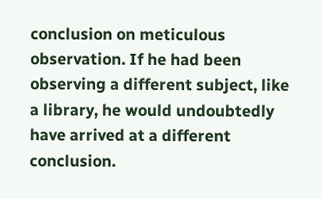conclusion on meticulous observation. If he had been observing a different subject, like a library, he would undoubtedly have arrived at a different conclusion.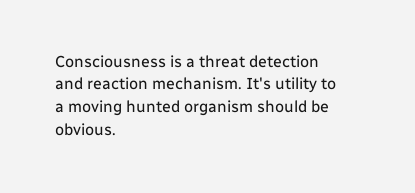Consciousness is a threat detection and reaction mechanism. It's utility to a moving hunted organism should be obvious.